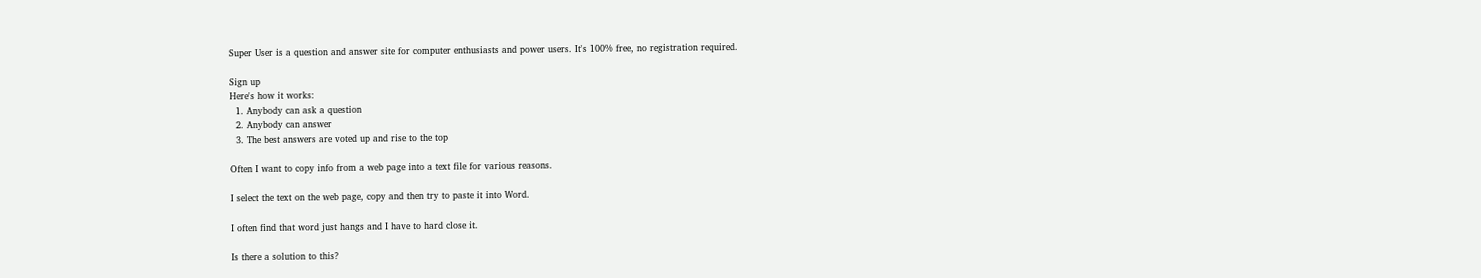Super User is a question and answer site for computer enthusiasts and power users. It's 100% free, no registration required.

Sign up
Here's how it works:
  1. Anybody can ask a question
  2. Anybody can answer
  3. The best answers are voted up and rise to the top

Often I want to copy info from a web page into a text file for various reasons.

I select the text on the web page, copy and then try to paste it into Word.

I often find that word just hangs and I have to hard close it.

Is there a solution to this?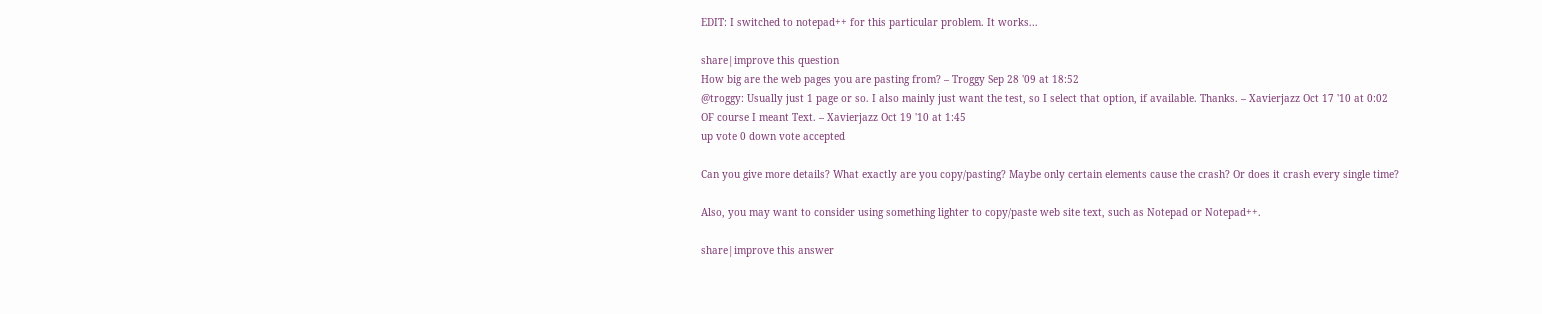EDIT: I switched to notepad++ for this particular problem. It works...

share|improve this question
How big are the web pages you are pasting from? – Troggy Sep 28 '09 at 18:52
@troggy: Usually just 1 page or so. I also mainly just want the test, so I select that option, if available. Thanks. – Xavierjazz Oct 17 '10 at 0:02
OF course I meant Text. – Xavierjazz Oct 19 '10 at 1:45
up vote 0 down vote accepted

Can you give more details? What exactly are you copy/pasting? Maybe only certain elements cause the crash? Or does it crash every single time?

Also, you may want to consider using something lighter to copy/paste web site text, such as Notepad or Notepad++.

share|improve this answer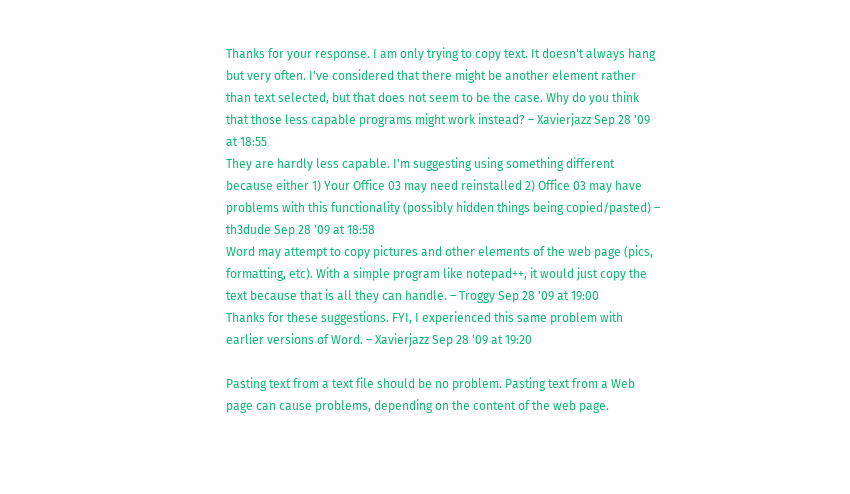Thanks for your response. I am only trying to copy text. It doesn't always hang but very often. I've considered that there might be another element rather than text selected, but that does not seem to be the case. Why do you think that those less capable programs might work instead? – Xavierjazz Sep 28 '09 at 18:55
They are hardly less capable. I'm suggesting using something different because either 1) Your Office 03 may need reinstalled 2) Office 03 may have problems with this functionality (possibly hidden things being copied/pasted) – th3dude Sep 28 '09 at 18:58
Word may attempt to copy pictures and other elements of the web page (pics, formatting, etc). With a simple program like notepad++, it would just copy the text because that is all they can handle. – Troggy Sep 28 '09 at 19:00
Thanks for these suggestions. FYI, I experienced this same problem with earlier versions of Word. – Xavierjazz Sep 28 '09 at 19:20

Pasting text from a text file should be no problem. Pasting text from a Web page can cause problems, depending on the content of the web page.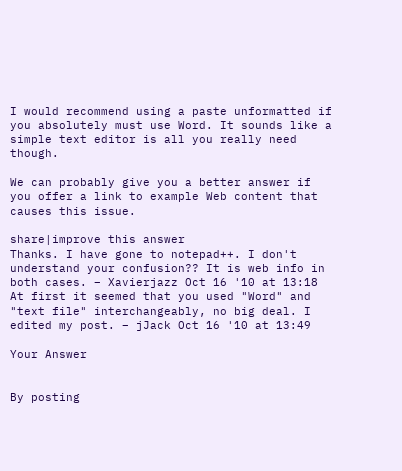I would recommend using a paste unformatted if you absolutely must use Word. It sounds like a simple text editor is all you really need though.

We can probably give you a better answer if you offer a link to example Web content that causes this issue.

share|improve this answer
Thanks. I have gone to notepad++. I don't understand your confusion?? It is web info in both cases. – Xavierjazz Oct 16 '10 at 13:18
At first it seemed that you used "Word" and "text file" interchangeably, no big deal. I edited my post. – jJack Oct 16 '10 at 13:49

Your Answer


By posting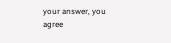your answer, you agree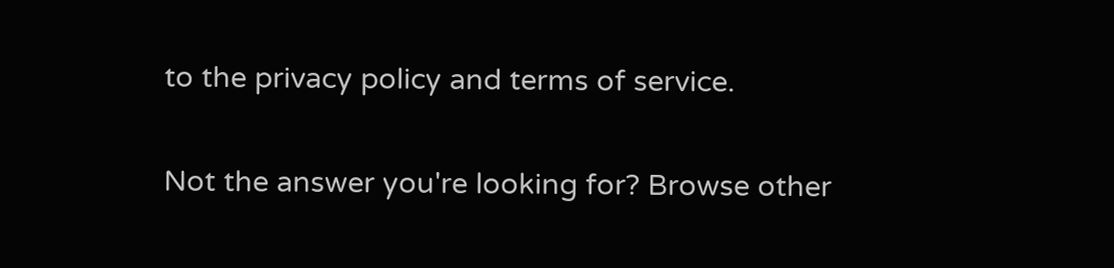to the privacy policy and terms of service.

Not the answer you're looking for? Browse other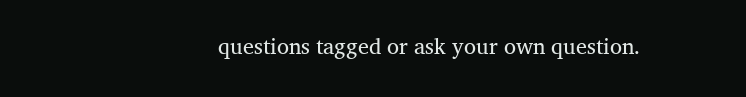questions tagged or ask your own question.